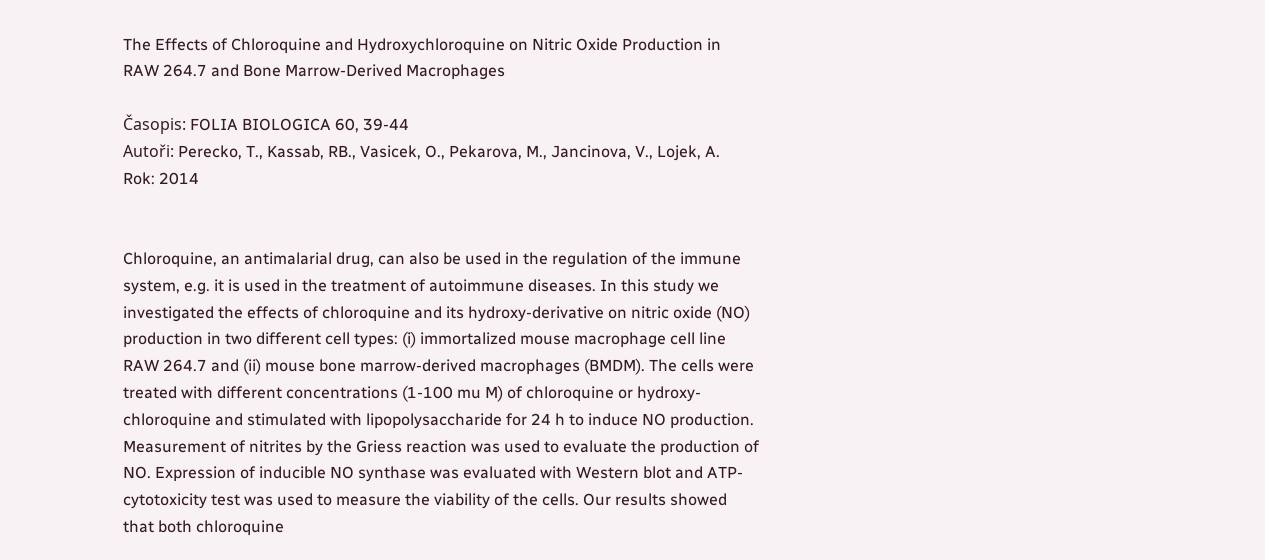The Effects of Chloroquine and Hydroxychloroquine on Nitric Oxide Production in RAW 264.7 and Bone Marrow-Derived Macrophages

Časopis: FOLIA BIOLOGICA 60, 39-44
Autoři: Perecko, T., Kassab, RB., Vasicek, O., Pekarova, M., Jancinova, V., Lojek, A.
Rok: 2014


Chloroquine, an antimalarial drug, can also be used in the regulation of the immune system, e.g. it is used in the treatment of autoimmune diseases. In this study we investigated the effects of chloroquine and its hydroxy-derivative on nitric oxide (NO) production in two different cell types: (i) immortalized mouse macrophage cell line RAW 264.7 and (ii) mouse bone marrow-derived macrophages (BMDM). The cells were treated with different concentrations (1-100 mu M) of chloroquine or hydroxy-chloroquine and stimulated with lipopolysaccharide for 24 h to induce NO production. Measurement of nitrites by the Griess reaction was used to evaluate the production of NO. Expression of inducible NO synthase was evaluated with Western blot and ATP-cytotoxicity test was used to measure the viability of the cells. Our results showed that both chloroquine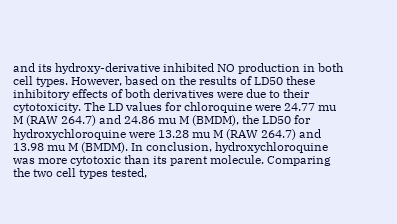and its hydroxy-derivative inhibited NO production in both cell types. However, based on the results of LD50 these inhibitory effects of both derivatives were due to their cytotoxicity. The LD values for chloroquine were 24.77 mu M (RAW 264.7) and 24.86 mu M (BMDM), the LD50 for hydroxychloroquine were 13.28 mu M (RAW 264.7) and 13.98 mu M (BMDM). In conclusion, hydroxychloroquine was more cytotoxic than its parent molecule. Comparing the two cell types tested,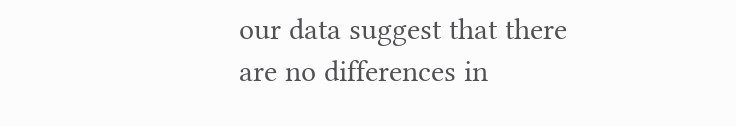our data suggest that there are no differences in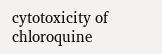cytotoxicity of chloroquine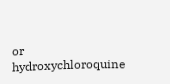or hydroxychloroquine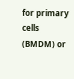for primary cells (BMDM) or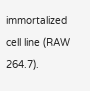immortalized cell line (RAW 264.7).